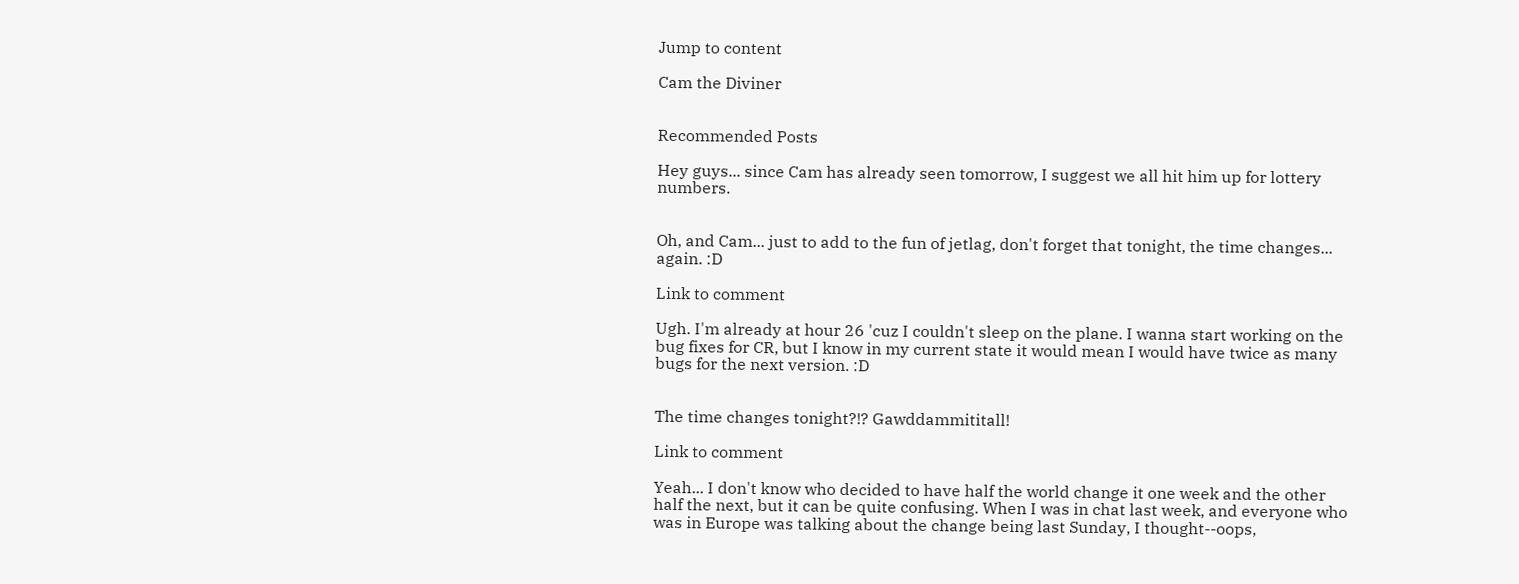Jump to content

Cam the Diviner


Recommended Posts

Hey guys... since Cam has already seen tomorrow, I suggest we all hit him up for lottery numbers.


Oh, and Cam... just to add to the fun of jetlag, don't forget that tonight, the time changes... again. :D

Link to comment

Ugh. I'm already at hour 26 'cuz I couldn't sleep on the plane. I wanna start working on the bug fixes for CR, but I know in my current state it would mean I would have twice as many bugs for the next version. :D


The time changes tonight?!? Gawddammititall!

Link to comment

Yeah... I don't know who decided to have half the world change it one week and the other half the next, but it can be quite confusing. When I was in chat last week, and everyone who was in Europe was talking about the change being last Sunday, I thought--oops,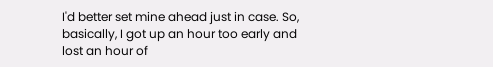I'd better set mine ahead just in case. So, basically, I got up an hour too early and lost an hour of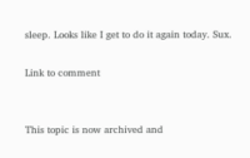sleep. Looks like I get to do it again today. Sux.

Link to comment


This topic is now archived and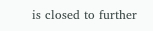is closed to further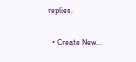replies.

  • Create New...